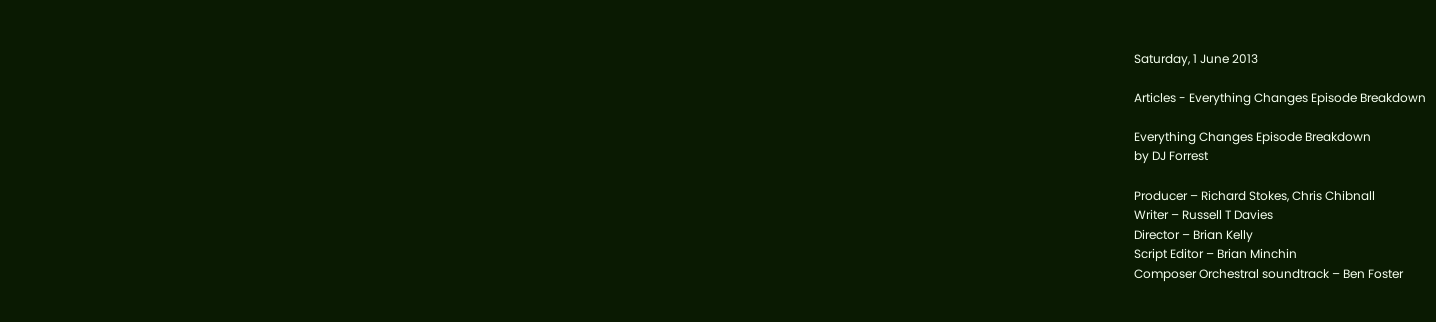Saturday, 1 June 2013

Articles - Everything Changes Episode Breakdown

Everything Changes Episode Breakdown
by DJ Forrest

Producer – Richard Stokes, Chris Chibnall
Writer – Russell T Davies
Director – Brian Kelly
Script Editor – Brian Minchin
Composer Orchestral soundtrack – Ben Foster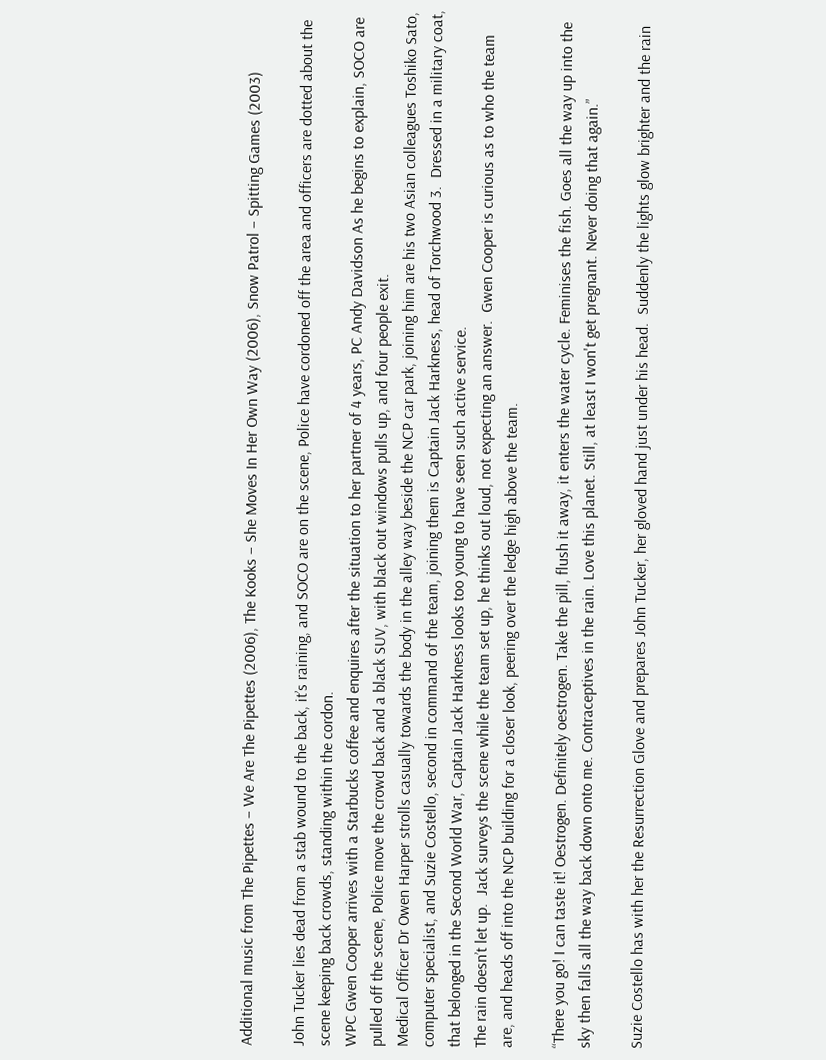Additional music from The Pipettes – We Are The Pipettes (2006), The Kooks – She Moves In Her Own Way (2006), Snow Patrol – Spitting Games (2003)

John Tucker lies dead from a stab wound to the back, it’s raining, and SOCO are on the scene, Police have cordoned off the area and officers are dotted about the scene keeping back crowds, standing within the cordon.
WPC Gwen Cooper arrives with a Starbucks coffee and enquires after the situation to her partner of 4 years, PC Andy Davidson As he begins to explain, SOCO are pulled off the scene, Police move the crowd back and a black SUV, with black out windows pulls up, and four people exit.
Medical Officer Dr Owen Harper strolls casually towards the body in the alley way beside the NCP car park, joining him are his two Asian colleagues Toshiko Sato, computer specialist, and Suzie Costello, second in command of the team, joining them is Captain Jack Harkness, head of Torchwood 3.  Dressed in a military coat, that belonged in the Second World War, Captain Jack Harkness looks too young to have seen such active service.
The rain doesn’t let up.  Jack surveys the scene while the team set up, he thinks out loud, not expecting an answer.  Gwen Cooper is curious as to who the team are, and heads off into the NCP building for a closer look, peering over the ledge high above the team.

“There you go! I can taste it! Oestrogen. Definitely oestrogen. Take the pill, flush it away, it enters the water cycle. Feminises the fish. Goes all the way up into the sky then falls all the way back down onto me. Contraceptives in the rain. Love this planet. Still, at least I won't get pregnant. Never doing that again.”

Suzie Costello has with her the Resurrection Glove and prepares John Tucker, her gloved hand just under his head.  Suddenly the lights glow brighter and the rain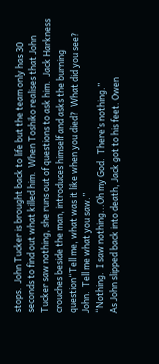stops.  John Tucker is brought back to life but the team only has 30 seconds to find out what killed him.  When Toshiko realises that John Tucker saw nothing, she runs out of questions to ask him.  Jack Harkness crouches beside the man, introduces himself and asks the burning question“Tell me, what was it like when you died?  What did you see?  John.  Tell me what you saw.”
“Nothing.  I saw nothing...Oh my God.  There’s nothing.”
As John slipped back into death, Jack got to his feet. Owen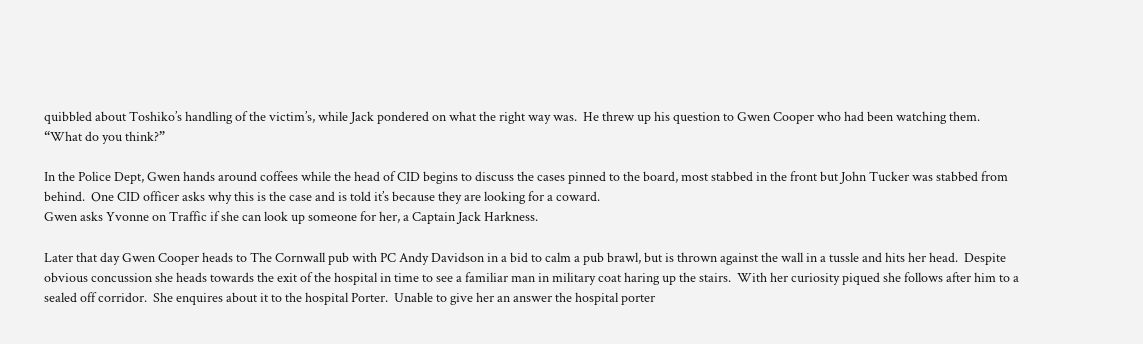quibbled about Toshiko’s handling of the victim’s, while Jack pondered on what the right way was.  He threw up his question to Gwen Cooper who had been watching them.  “What do you think?”

In the Police Dept, Gwen hands around coffees while the head of CID begins to discuss the cases pinned to the board, most stabbed in the front but John Tucker was stabbed from behind.  One CID officer asks why this is the case and is told it’s because they are looking for a coward.
Gwen asks Yvonne on Traffic if she can look up someone for her, a Captain Jack Harkness.

Later that day Gwen Cooper heads to The Cornwall pub with PC Andy Davidson in a bid to calm a pub brawl, but is thrown against the wall in a tussle and hits her head.  Despite obvious concussion she heads towards the exit of the hospital in time to see a familiar man in military coat haring up the stairs.  With her curiosity piqued she follows after him to a sealed off corridor.  She enquires about it to the hospital Porter.  Unable to give her an answer the hospital porter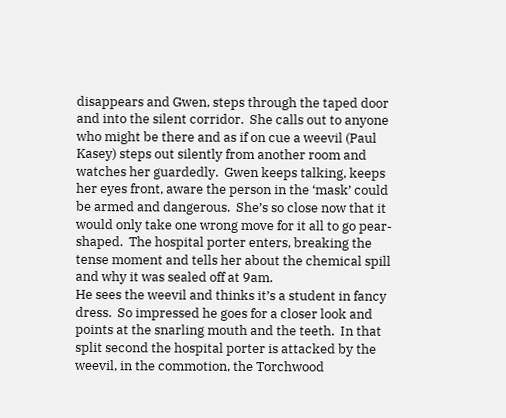disappears and Gwen, steps through the taped door and into the silent corridor.  She calls out to anyone who might be there and as if on cue a weevil (Paul Kasey) steps out silently from another room and watches her guardedly.  Gwen keeps talking, keeps her eyes front, aware the person in the ‘mask’ could be armed and dangerous.  She’s so close now that it would only take one wrong move for it all to go pear-shaped.  The hospital porter enters, breaking the tense moment and tells her about the chemical spill and why it was sealed off at 9am.
He sees the weevil and thinks it’s a student in fancy dress.  So impressed he goes for a closer look and points at the snarling mouth and the teeth.  In that split second the hospital porter is attacked by the weevil, in the commotion, the Torchwood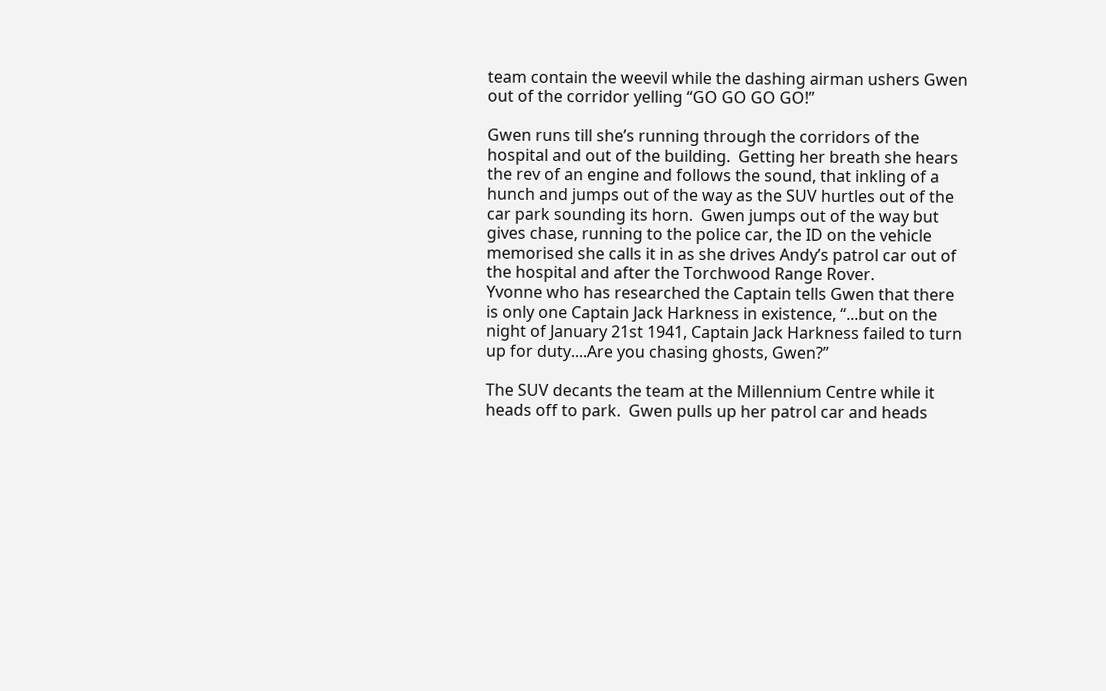team contain the weevil while the dashing airman ushers Gwen out of the corridor yelling “GO GO GO GO!”

Gwen runs till she’s running through the corridors of the hospital and out of the building.  Getting her breath she hears the rev of an engine and follows the sound, that inkling of a hunch and jumps out of the way as the SUV hurtles out of the car park sounding its horn.  Gwen jumps out of the way but gives chase, running to the police car, the ID on the vehicle memorised she calls it in as she drives Andy’s patrol car out of the hospital and after the Torchwood Range Rover.
Yvonne who has researched the Captain tells Gwen that there is only one Captain Jack Harkness in existence, “...but on the night of January 21st 1941, Captain Jack Harkness failed to turn up for duty....Are you chasing ghosts, Gwen?”

The SUV decants the team at the Millennium Centre while it heads off to park.  Gwen pulls up her patrol car and heads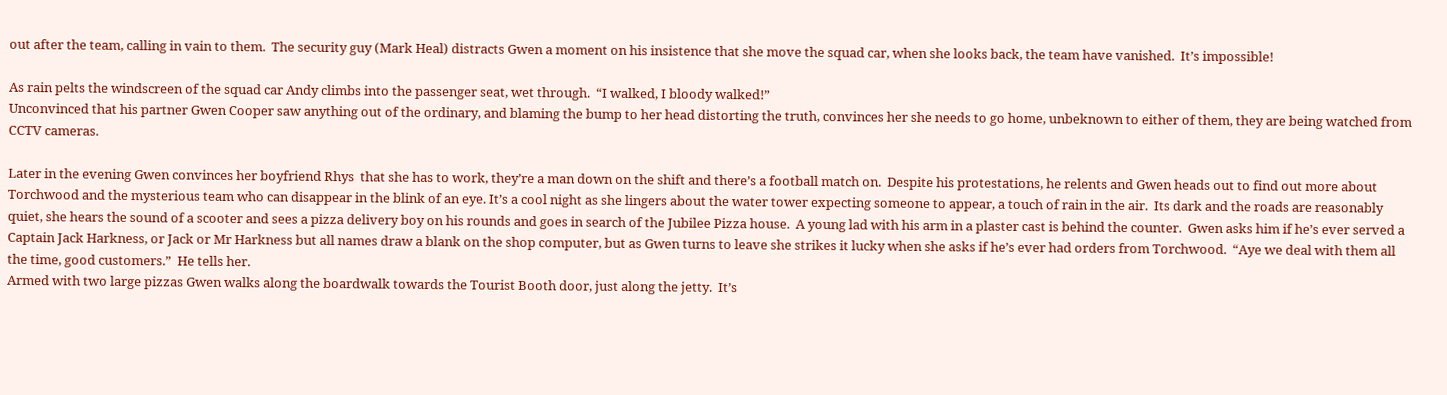out after the team, calling in vain to them.  The security guy (Mark Heal) distracts Gwen a moment on his insistence that she move the squad car, when she looks back, the team have vanished.  It’s impossible!

As rain pelts the windscreen of the squad car Andy climbs into the passenger seat, wet through.  “I walked, I bloody walked!”
Unconvinced that his partner Gwen Cooper saw anything out of the ordinary, and blaming the bump to her head distorting the truth, convinces her she needs to go home, unbeknown to either of them, they are being watched from CCTV cameras.

Later in the evening Gwen convinces her boyfriend Rhys  that she has to work, they’re a man down on the shift and there’s a football match on.  Despite his protestations, he relents and Gwen heads out to find out more about Torchwood and the mysterious team who can disappear in the blink of an eye. It’s a cool night as she lingers about the water tower expecting someone to appear, a touch of rain in the air.  Its dark and the roads are reasonably quiet, she hears the sound of a scooter and sees a pizza delivery boy on his rounds and goes in search of the Jubilee Pizza house.  A young lad with his arm in a plaster cast is behind the counter.  Gwen asks him if he’s ever served a Captain Jack Harkness, or Jack or Mr Harkness but all names draw a blank on the shop computer, but as Gwen turns to leave she strikes it lucky when she asks if he’s ever had orders from Torchwood.  “Aye we deal with them all the time, good customers.”  He tells her.
Armed with two large pizzas Gwen walks along the boardwalk towards the Tourist Booth door, just along the jetty.  It’s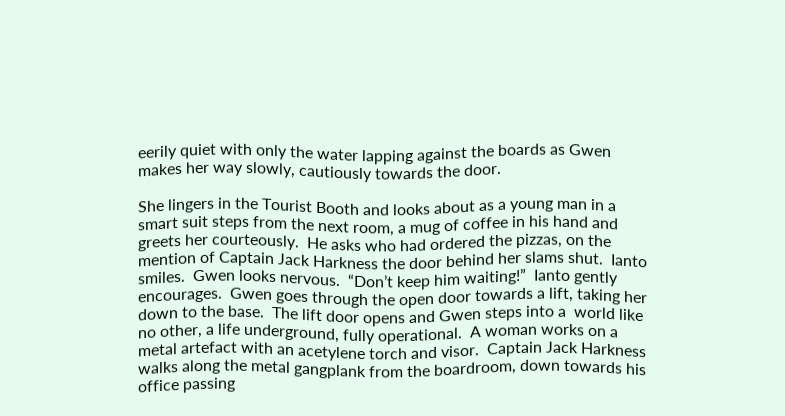eerily quiet with only the water lapping against the boards as Gwen makes her way slowly, cautiously towards the door.

She lingers in the Tourist Booth and looks about as a young man in a smart suit steps from the next room, a mug of coffee in his hand and greets her courteously.  He asks who had ordered the pizzas, on the mention of Captain Jack Harkness the door behind her slams shut.  Ianto smiles.  Gwen looks nervous.  “Don’t keep him waiting!”  Ianto gently encourages.  Gwen goes through the open door towards a lift, taking her down to the base.  The lift door opens and Gwen steps into a  world like no other, a life underground, fully operational.  A woman works on a metal artefact with an acetylene torch and visor.  Captain Jack Harkness walks along the metal gangplank from the boardroom, down towards his office passing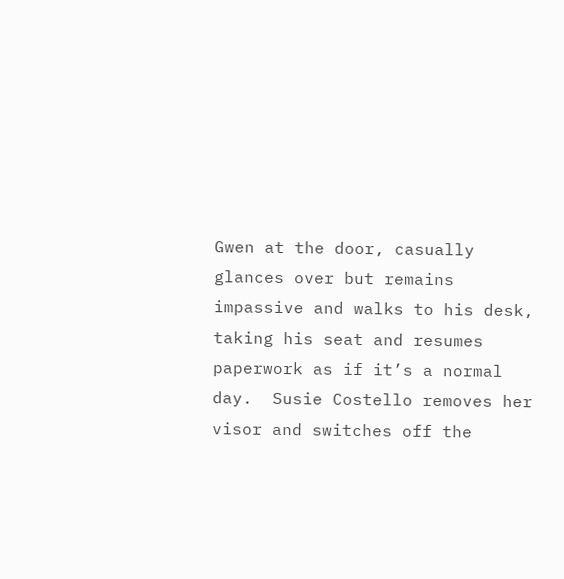Gwen at the door, casually glances over but remains impassive and walks to his desk, taking his seat and resumes paperwork as if it’s a normal day.  Susie Costello removes her visor and switches off the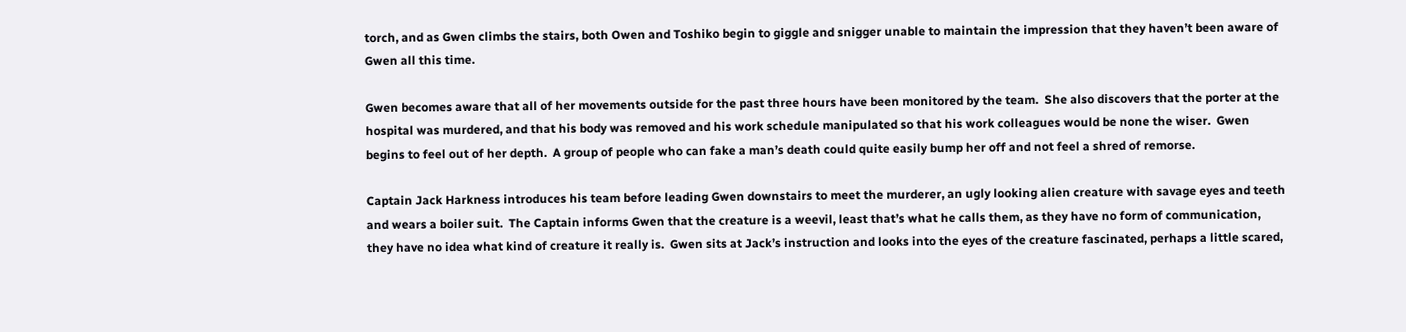torch, and as Gwen climbs the stairs, both Owen and Toshiko begin to giggle and snigger unable to maintain the impression that they haven’t been aware of Gwen all this time.

Gwen becomes aware that all of her movements outside for the past three hours have been monitored by the team.  She also discovers that the porter at the hospital was murdered, and that his body was removed and his work schedule manipulated so that his work colleagues would be none the wiser.  Gwen begins to feel out of her depth.  A group of people who can fake a man’s death could quite easily bump her off and not feel a shred of remorse.

Captain Jack Harkness introduces his team before leading Gwen downstairs to meet the murderer, an ugly looking alien creature with savage eyes and teeth and wears a boiler suit.  The Captain informs Gwen that the creature is a weevil, least that’s what he calls them, as they have no form of communication, they have no idea what kind of creature it really is.  Gwen sits at Jack’s instruction and looks into the eyes of the creature fascinated, perhaps a little scared,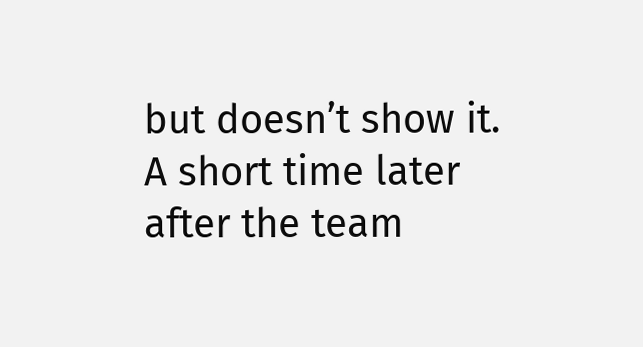but doesn’t show it.
A short time later after the team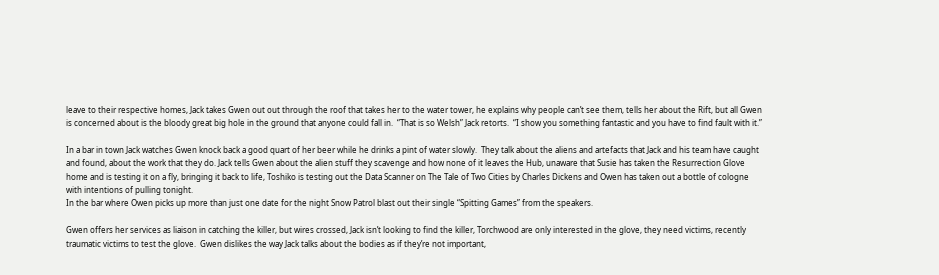leave to their respective homes, Jack takes Gwen out out through the roof that takes her to the water tower, he explains why people can’t see them, tells her about the Rift, but all Gwen is concerned about is the bloody great big hole in the ground that anyone could fall in.  “That is so Welsh” Jack retorts.  “I show you something fantastic and you have to find fault with it.”

In a bar in town Jack watches Gwen knock back a good quart of her beer while he drinks a pint of water slowly.  They talk about the aliens and artefacts that Jack and his team have caught and found, about the work that they do. Jack tells Gwen about the alien stuff they scavenge and how none of it leaves the Hub, unaware that Susie has taken the Resurrection Glove home and is testing it on a fly, bringing it back to life, Toshiko is testing out the Data Scanner on The Tale of Two Cities by Charles Dickens and Owen has taken out a bottle of cologne with intentions of pulling tonight.
In the bar where Owen picks up more than just one date for the night Snow Patrol blast out their single “Spitting Games” from the speakers.

Gwen offers her services as liaison in catching the killer, but wires crossed, Jack isn’t looking to find the killer, Torchwood are only interested in the glove, they need victims, recently traumatic victims to test the glove.  Gwen dislikes the way Jack talks about the bodies as if they’re not important,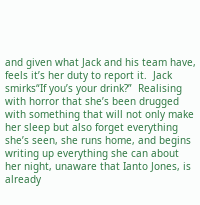and given what Jack and his team have, feels it’s her duty to report it.  Jack smirks“If you’s your drink?”  Realising with horror that she’s been drugged with something that will not only make her sleep but also forget everything she’s seen, she runs home, and begins writing up everything she can about her night, unaware that Ianto Jones, is already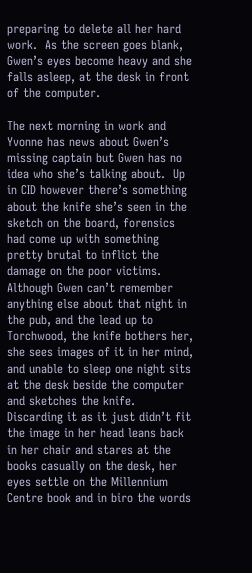preparing to delete all her hard work.  As the screen goes blank, Gwen’s eyes become heavy and she falls asleep, at the desk in front of the computer.

The next morning in work and Yvonne has news about Gwen’s missing captain but Gwen has no idea who she’s talking about.  Up in CID however there’s something about the knife she’s seen in the sketch on the board, forensics had come up with something pretty brutal to inflict the damage on the poor victims.  Although Gwen can’t remember anything else about that night in the pub, and the lead up to Torchwood, the knife bothers her, she sees images of it in her mind, and unable to sleep one night sits at the desk beside the computer and sketches the knife.  Discarding it as it just didn’t fit the image in her head leans back in her chair and stares at the books casually on the desk, her eyes settle on the Millennium Centre book and in biro the words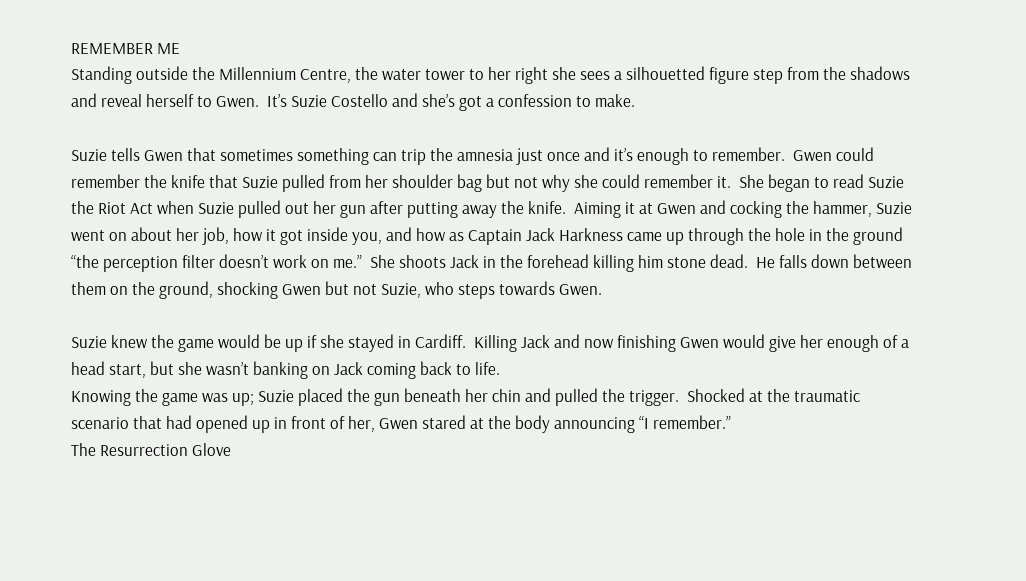REMEMBER ME
Standing outside the Millennium Centre, the water tower to her right she sees a silhouetted figure step from the shadows and reveal herself to Gwen.  It’s Suzie Costello and she’s got a confession to make.

Suzie tells Gwen that sometimes something can trip the amnesia just once and it’s enough to remember.  Gwen could remember the knife that Suzie pulled from her shoulder bag but not why she could remember it.  She began to read Suzie the Riot Act when Suzie pulled out her gun after putting away the knife.  Aiming it at Gwen and cocking the hammer, Suzie went on about her job, how it got inside you, and how as Captain Jack Harkness came up through the hole in the ground “the perception filter doesn’t work on me.”  She shoots Jack in the forehead killing him stone dead.  He falls down between them on the ground, shocking Gwen but not Suzie, who steps towards Gwen.

Suzie knew the game would be up if she stayed in Cardiff.  Killing Jack and now finishing Gwen would give her enough of a head start, but she wasn’t banking on Jack coming back to life.
Knowing the game was up; Suzie placed the gun beneath her chin and pulled the trigger.  Shocked at the traumatic scenario that had opened up in front of her, Gwen stared at the body announcing “I remember.”
The Resurrection Glove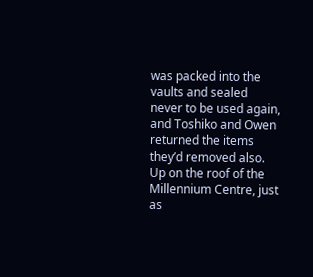was packed into the vaults and sealed never to be used again, and Toshiko and Owen returned the items they’d removed also.  Up on the roof of the Millennium Centre, just as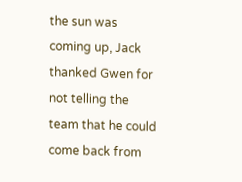the sun was coming up, Jack thanked Gwen for not telling the team that he could come back from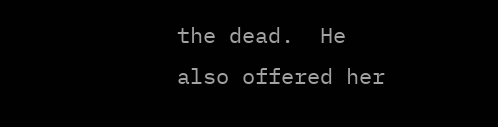the dead.  He also offered her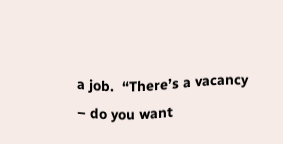a job.  “There’s a vacancy – do you want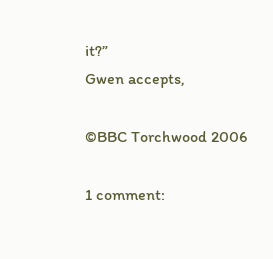it?”
Gwen accepts,

©BBC Torchwood 2006

1 comment: